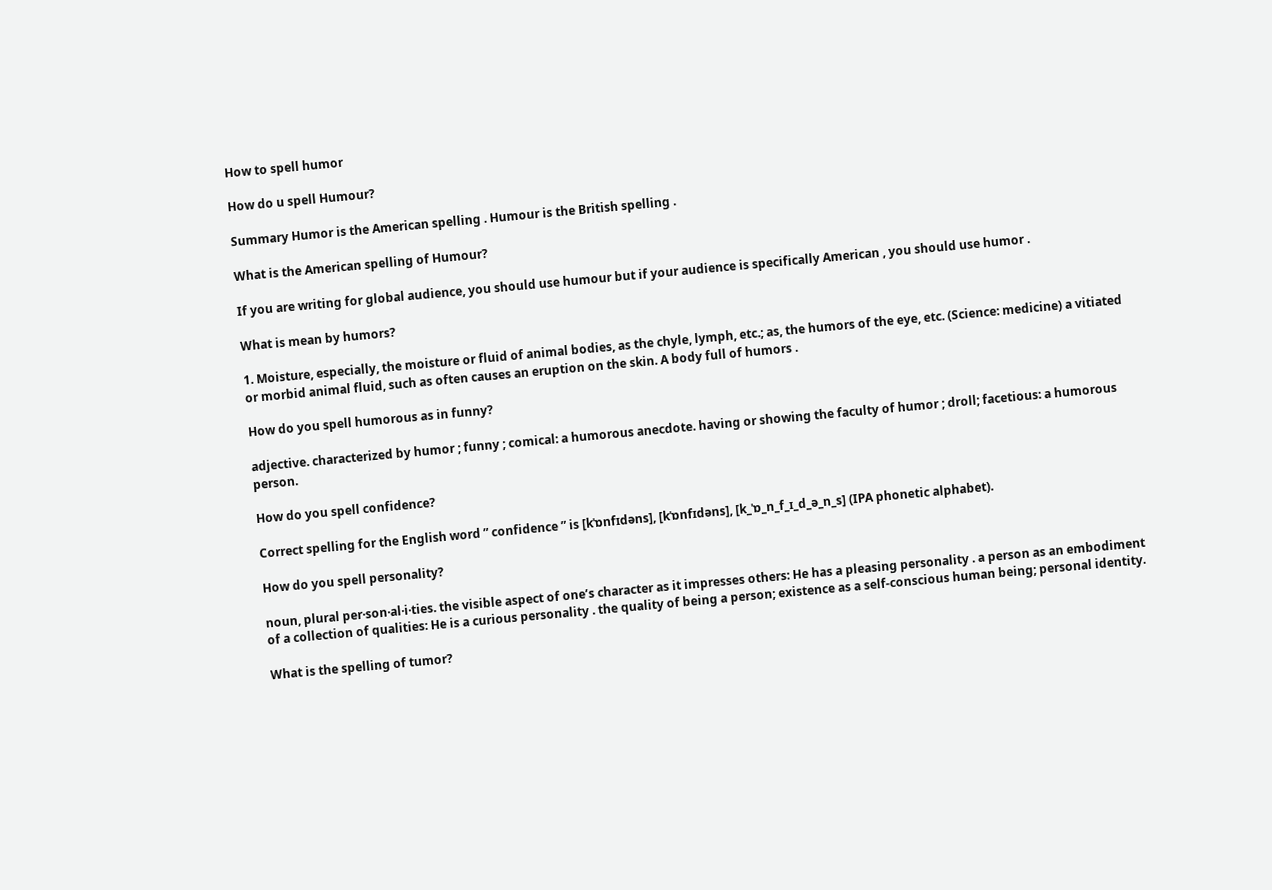How to spell humor

How do u spell Humour?

Summary Humor is the American spelling . Humour is the British spelling .

What is the American spelling of Humour?

If you are writing for global audience, you should use humour but if your audience is specifically American , you should use humor .

What is mean by humors?

1. Moisture, especially, the moisture or fluid of animal bodies, as the chyle, lymph, etc.; as, the humors of the eye, etc. (Science: medicine) a vitiated or morbid animal fluid, such as often causes an eruption on the skin. A body full of humors .

How do you spell humorous as in funny?

adjective. characterized by humor ; funny ; comical: a humorous anecdote. having or showing the faculty of humor ; droll; facetious: a humorous person.

How do you spell confidence?

Correct spelling for the English word ” confidence ” is [kˈɒnfɪdəns], [kˈɒnfɪdəns], [k_ˈɒ_n_f_ɪ_d_ə_n_s] (IPA phonetic alphabet).

How do you spell personality?

noun, plural per·son·al·i·ties. the visible aspect of one’s character as it impresses others: He has a pleasing personality . a person as an embodiment of a collection of qualities: He is a curious personality . the quality of being a person; existence as a self-conscious human being; personal identity.

What is the spelling of tumor?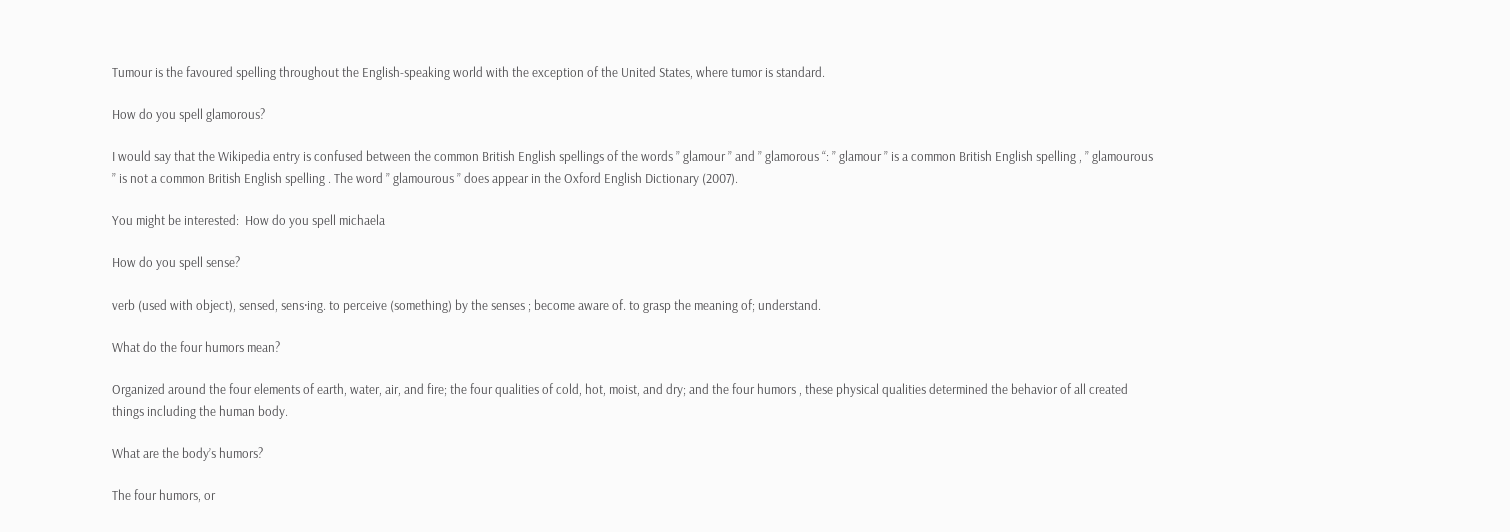Tumour is the favoured spelling throughout the English-speaking world with the exception of the United States, where tumor is standard.

How do you spell glamorous?

I would say that the Wikipedia entry is confused between the common British English spellings of the words ” glamour ” and ” glamorous “: ” glamour ” is a common British English spelling , ” glamourous ” is not a common British English spelling . The word ” glamourous ” does appear in the Oxford English Dictionary (2007).

You might be interested:  How do you spell michaela

How do you spell sense?

verb (used with object), sensed, sens·ing. to perceive (something) by the senses ; become aware of. to grasp the meaning of; understand.

What do the four humors mean?

Organized around the four elements of earth, water, air, and fire; the four qualities of cold, hot, moist, and dry; and the four humors , these physical qualities determined the behavior of all created things including the human body.

What are the body’s humors?

The four humors, or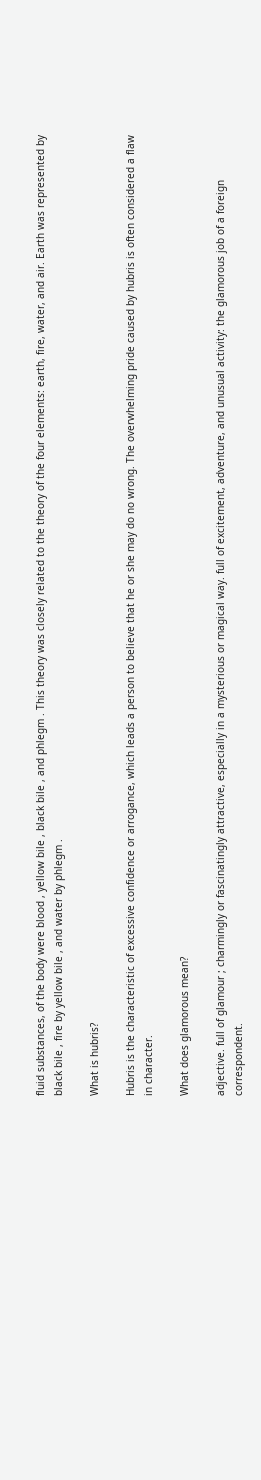fluid substances, of the body were blood , yellow bile , black bile , and phlegm . This theory was closely related to the theory of the four elements: earth, fire, water, and air. Earth was represented by black bile , fire by yellow bile , and water by phlegm .

What is hubris?

Hubris is the characteristic of excessive confidence or arrogance, which leads a person to believe that he or she may do no wrong. The overwhelming pride caused by hubris is often considered a flaw in character.

What does glamorous mean?

adjective. full of glamour ; charmingly or fascinatingly attractive, especially in a mysterious or magical way. full of excitement, adventure, and unusual activity: the glamorous job of a foreign correspondent.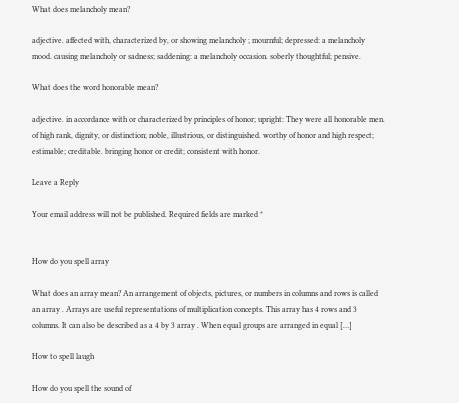What does melancholy mean?

adjective. affected with, characterized by, or showing melancholy ; mournful; depressed: a melancholy mood. causing melancholy or sadness; saddening: a melancholy occasion. soberly thoughtful; pensive.

What does the word honorable mean?

adjective. in accordance with or characterized by principles of honor; upright: They were all honorable men. of high rank, dignity, or distinction; noble, illustrious, or distinguished. worthy of honor and high respect; estimable; creditable. bringing honor or credit; consistent with honor.

Leave a Reply

Your email address will not be published. Required fields are marked *


How do you spell array

What does an array mean? An arrangement of objects, pictures, or numbers in columns and rows is called an array . Arrays are useful representations of multiplication concepts. This array has 4 rows and 3 columns. It can also be described as a 4 by 3 array . When equal groups are arranged in equal […]

How to spell laugh

How do you spell the sound of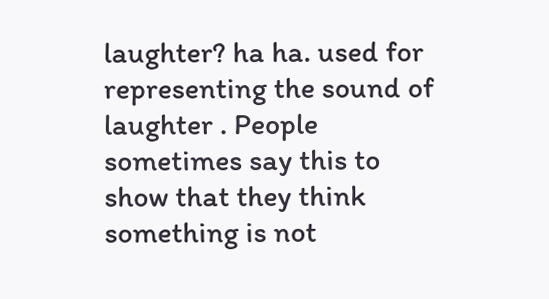laughter? ha ha. used for representing the sound of laughter . People sometimes say this to show that they think something is not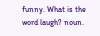funny. What is the word laugh? noun.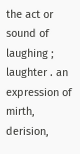the act or sound of laughing ; laughter . an expression of mirth, derision,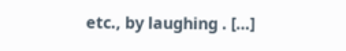etc., by laughing . […]